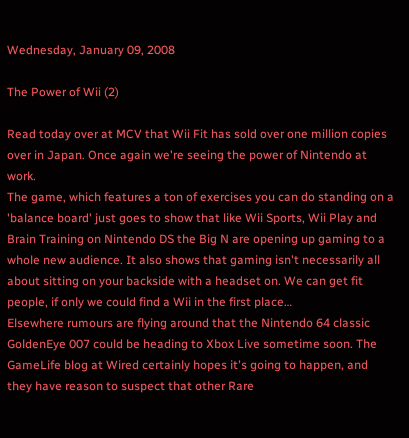Wednesday, January 09, 2008

The Power of Wii (2)

Read today over at MCV that Wii Fit has sold over one million copies over in Japan. Once again we're seeing the power of Nintendo at work.
The game, which features a ton of exercises you can do standing on a 'balance board' just goes to show that like Wii Sports, Wii Play and Brain Training on Nintendo DS the Big N are opening up gaming to a whole new audience. It also shows that gaming isn't necessarily all about sitting on your backside with a headset on. We can get fit people, if only we could find a Wii in the first place…
Elsewhere rumours are flying around that the Nintendo 64 classic GoldenEye 007 could be heading to Xbox Live sometime soon. The GameLife blog at Wired certainly hopes it's going to happen, and they have reason to suspect that other Rare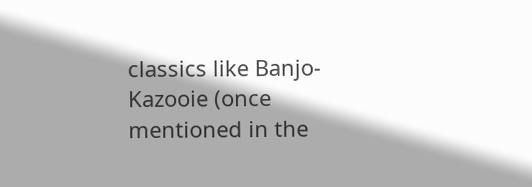classics like Banjo-Kazooie (once mentioned in the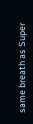same breath as Super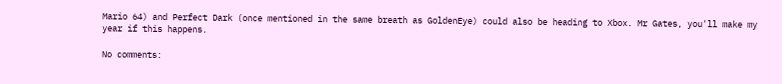Mario 64) and Perfect Dark (once mentioned in the same breath as GoldenEye) could also be heading to Xbox. Mr Gates, you'll make my year if this happens.

No comments: